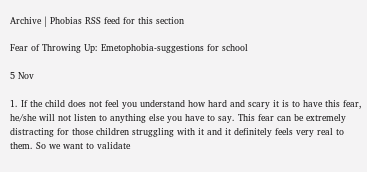Archive | Phobias RSS feed for this section

Fear of Throwing Up: Emetophobia-suggestions for school

5 Nov

1. If the child does not feel you understand how hard and scary it is to have this fear, he/she will not listen to anything else you have to say. This fear can be extremely distracting for those children struggling with it and it definitely feels very real to them. So we want to validate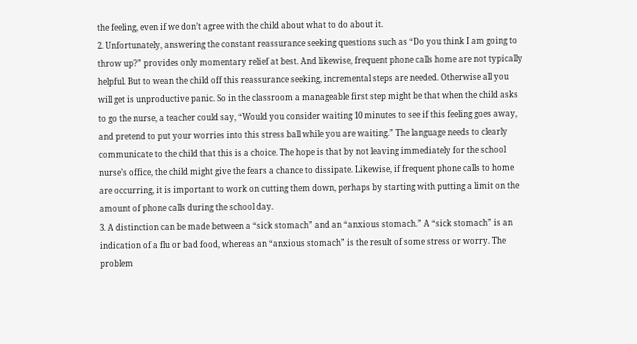the feeling, even if we don’t agree with the child about what to do about it.
2. Unfortunately, answering the constant reassurance seeking questions such as “Do you think I am going to throw up?” provides only momentary relief at best. And likewise, frequent phone calls home are not typically helpful. But to wean the child off this reassurance seeking, incremental steps are needed. Otherwise all you will get is unproductive panic. So in the classroom a manageable first step might be that when the child asks to go the nurse, a teacher could say, “Would you consider waiting 10 minutes to see if this feeling goes away, and pretend to put your worries into this stress ball while you are waiting.” The language needs to clearly communicate to the child that this is a choice. The hope is that by not leaving immediately for the school nurse’s office, the child might give the fears a chance to dissipate. Likewise, if frequent phone calls to home are occurring, it is important to work on cutting them down, perhaps by starting with putting a limit on the amount of phone calls during the school day.
3. A distinction can be made between a “sick stomach” and an “anxious stomach.” A “sick stomach” is an indication of a flu or bad food, whereas an “anxious stomach” is the result of some stress or worry. The problem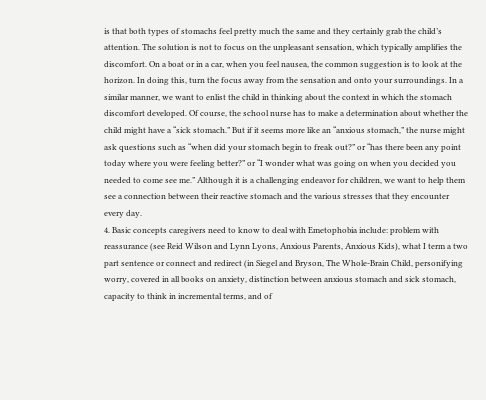is that both types of stomachs feel pretty much the same and they certainly grab the child’s attention. The solution is not to focus on the unpleasant sensation, which typically amplifies the discomfort. On a boat or in a car, when you feel nausea, the common suggestion is to look at the horizon. In doing this, turn the focus away from the sensation and onto your surroundings. In a similar manner, we want to enlist the child in thinking about the context in which the stomach discomfort developed. Of course, the school nurse has to make a determination about whether the child might have a “sick stomach.” But if it seems more like an “anxious stomach,” the nurse might ask questions such as “when did your stomach begin to freak out?” or “has there been any point today where you were feeling better?” or “I wonder what was going on when you decided you needed to come see me.” Although it is a challenging endeavor for children, we want to help them see a connection between their reactive stomach and the various stresses that they encounter every day.
4. Basic concepts caregivers need to know to deal with Emetophobia include: problem with reassurance (see Reid Wilson and Lynn Lyons, Anxious Parents, Anxious Kids), what I term a two part sentence or connect and redirect (in Siegel and Bryson, The Whole-Brain Child, personifying worry, covered in all books on anxiety, distinction between anxious stomach and sick stomach, capacity to think in incremental terms, and of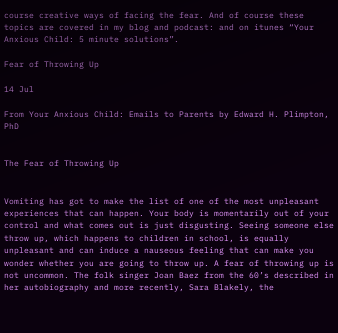course creative ways of facing the fear. And of course these topics are covered in my blog and podcast: and on itunes “Your Anxious Child: 5 minute solutions”.

Fear of Throwing Up

14 Jul

From Your Anxious Child: Emails to Parents by Edward H. Plimpton, PhD


The Fear of Throwing Up


Vomiting has got to make the list of one of the most unpleasant experiences that can happen. Your body is momentarily out of your control and what comes out is just disgusting. Seeing someone else throw up, which happens to children in school, is equally unpleasant and can induce a nauseous feeling that can make you wonder whether you are going to throw up. A fear of throwing up is not uncommon. The folk singer Joan Baez from the 60’s described in her autobiography and more recently, Sara Blakely, the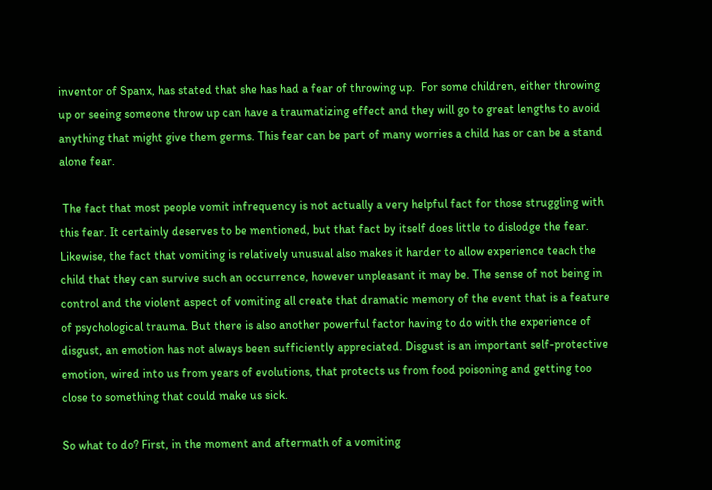inventor of Spanx, has stated that she has had a fear of throwing up.  For some children, either throwing up or seeing someone throw up can have a traumatizing effect and they will go to great lengths to avoid anything that might give them germs. This fear can be part of many worries a child has or can be a stand alone fear.

 The fact that most people vomit infrequency is not actually a very helpful fact for those struggling with this fear. It certainly deserves to be mentioned, but that fact by itself does little to dislodge the fear. Likewise, the fact that vomiting is relatively unusual also makes it harder to allow experience teach the child that they can survive such an occurrence, however unpleasant it may be. The sense of not being in control and the violent aspect of vomiting all create that dramatic memory of the event that is a feature of psychological trauma. But there is also another powerful factor having to do with the experience of disgust, an emotion has not always been sufficiently appreciated. Disgust is an important self-protective emotion, wired into us from years of evolutions, that protects us from food poisoning and getting too close to something that could make us sick.

So what to do? First, in the moment and aftermath of a vomiting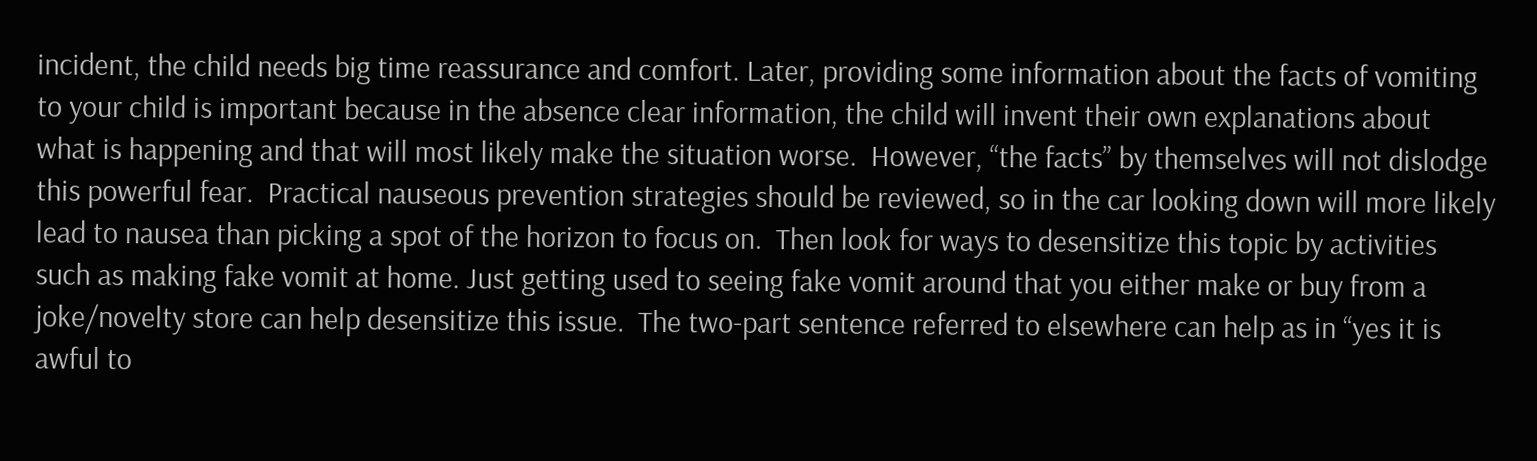incident, the child needs big time reassurance and comfort. Later, providing some information about the facts of vomiting to your child is important because in the absence clear information, the child will invent their own explanations about what is happening and that will most likely make the situation worse.  However, “the facts” by themselves will not dislodge this powerful fear.  Practical nauseous prevention strategies should be reviewed, so in the car looking down will more likely lead to nausea than picking a spot of the horizon to focus on.  Then look for ways to desensitize this topic by activities such as making fake vomit at home. Just getting used to seeing fake vomit around that you either make or buy from a joke/novelty store can help desensitize this issue.  The two-part sentence referred to elsewhere can help as in “yes it is awful to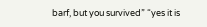barf, but you survived” “yes it is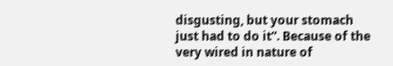disgusting, but your stomach just had to do it”. Because of the very wired in nature of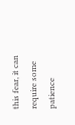this fear, it can require some patience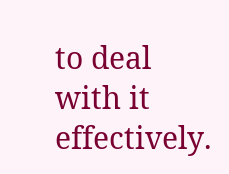to deal with it effectively.